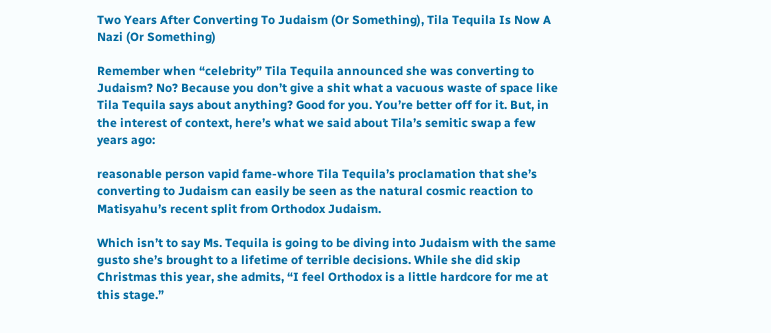Two Years After Converting To Judaism (Or Something), Tila Tequila Is Now A Nazi (Or Something)

Remember when “celebrity” Tila Tequila announced she was converting to Judaism? No? Because you don’t give a shit what a vacuous waste of space like Tila Tequila says about anything? Good for you. You’re better off for it. But, in the interest of context, here’s what we said about Tila’s semitic swap a few years ago:

reasonable person vapid fame-whore Tila Tequila’s proclamation that she’s converting to Judaism can easily be seen as the natural cosmic reaction to Matisyahu’s recent split from Orthodox Judaism.

Which isn’t to say Ms. Tequila is going to be diving into Judaism with the same gusto she’s brought to a lifetime of terrible decisions. While she did skip Christmas this year, she admits, “I feel Orthodox is a little hardcore for me at this stage.”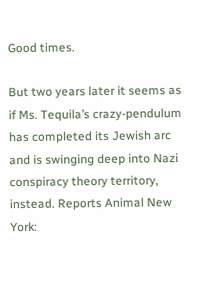Good times.

But two years later it seems as if Ms. Tequila’s crazy-pendulum has completed its Jewish arc and is swinging deep into Nazi conspiracy theory territory, instead. Reports Animal New York: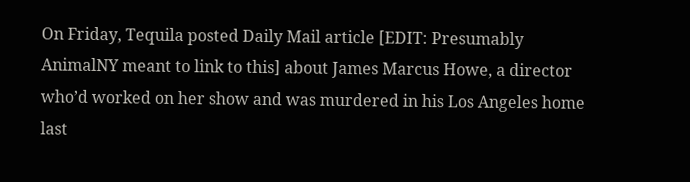On Friday, Tequila posted Daily Mail article [EDIT: Presumably AnimalNY meant to link to this] about James Marcus Howe, a director who’d worked on her show and was murdered in his Los Angeles home last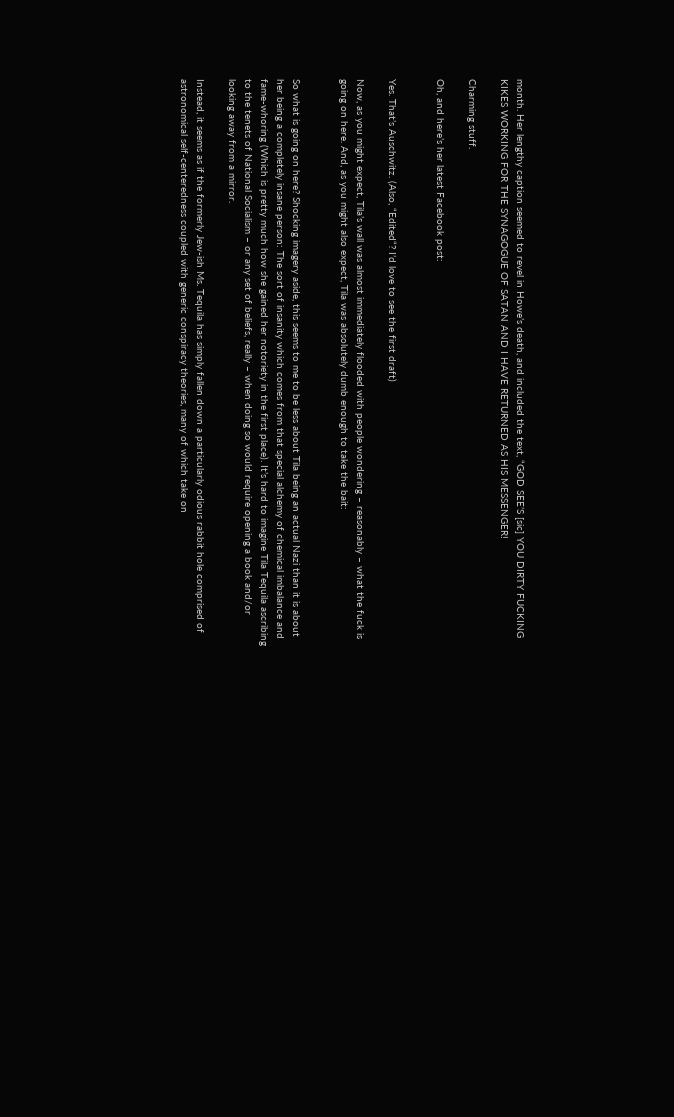month. Her lengthy caption seemed to revel in Howe’s death, and included the text, “GOD SEE’S [sic] YOU DIRTY FUCKING KIKES WORKING FOR THE SYNAGOGUE OF SATAN AND I HAVE RETURNED AS HIS MESSENGER!

Charming stuff.

Oh, and here’s her latest Facebook post:


Yes. That’s Auschwitz. (Also, “Edited“? I’d love to see the first draft)

Now, as you might expect, Tila’s wall was almost immediately flooded with people wondering – reasonably – what the fuck is going on here. And, as you might also expect, Tila was absolutely dumb enough to take the bait:


So what is going on here? Shocking imagery aside, this seems to me to be less about Tila being an actual Nazi than it is about her being a completely insane person: The sort of insanity which comes from that special alchemy of chemical imbalance and fame-whoring (Which is pretty much how she gained her notoriety in the first place). It’s hard to imagine Tila Tequila ascribing to the tenets of National Socialism – or any set of beliefs, really – when doing so would require opening a book and/or looking away from a mirror.

Instead, it seems as if the formerly Jew-ish Ms. Tequila has simply fallen down a particularly odious rabbit hole comprised of astronomical self-centeredness coupled with generic conspiracy theories, many of which take on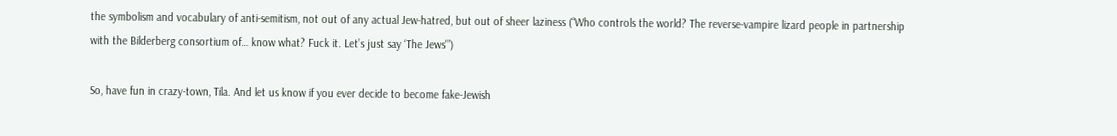the symbolism and vocabulary of anti-semitism, not out of any actual Jew-hatred, but out of sheer laziness (“Who controls the world? The reverse-vampire lizard people in partnership with the Bilderberg consortium of… know what? Fuck it. Let’s just say ‘The Jews'”)

So, have fun in crazy-town, Tila. And let us know if you ever decide to become fake-Jewish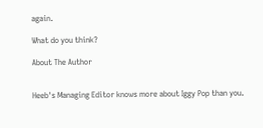again.

What do you think?

About The Author


Heeb's Managing Editor knows more about Iggy Pop than you.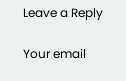Leave a Reply

Your email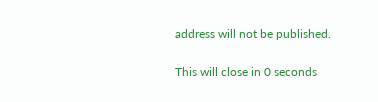address will not be published.

This will close in 0 seconds